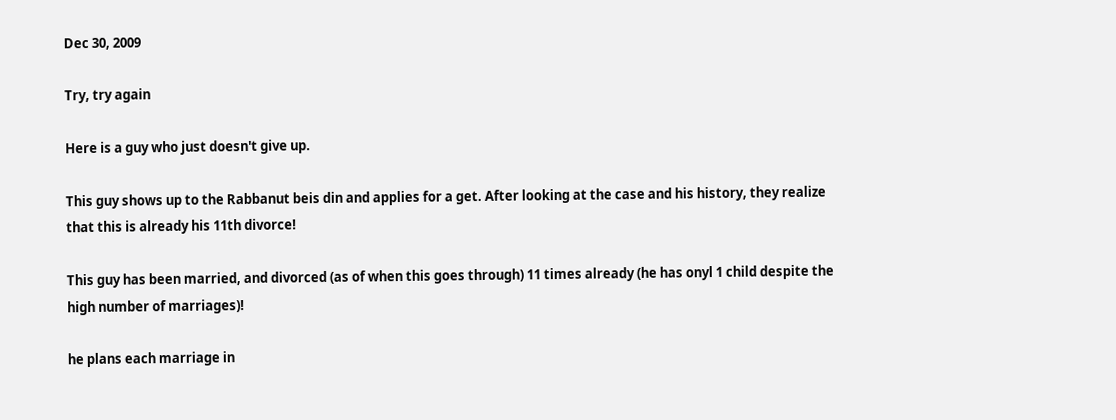Dec 30, 2009

Try, try again

Here is a guy who just doesn't give up.

This guy shows up to the Rabbanut beis din and applies for a get. After looking at the case and his history, they realize that this is already his 11th divorce!

This guy has been married, and divorced (as of when this goes through) 11 times already (he has onyl 1 child despite the high number of marriages)!

he plans each marriage in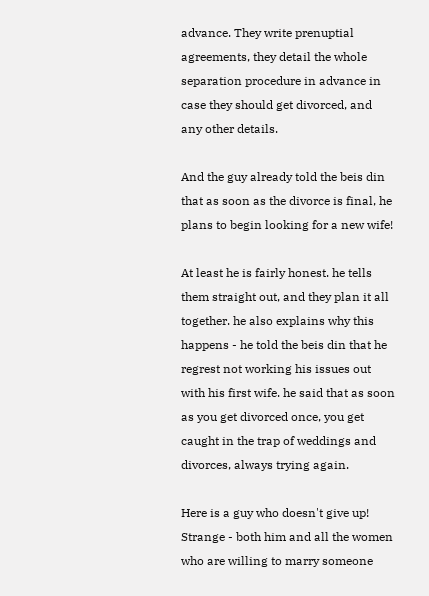advance. They write prenuptial agreements, they detail the whole separation procedure in advance in case they should get divorced, and any other details.

And the guy already told the beis din that as soon as the divorce is final, he plans to begin looking for a new wife!

At least he is fairly honest. he tells them straight out, and they plan it all together. he also explains why this happens - he told the beis din that he regrest not working his issues out with his first wife. he said that as soon as you get divorced once, you get caught in the trap of weddings and divorces, always trying again.

Here is a guy who doesn't give up! Strange - both him and all the women who are willing to marry someone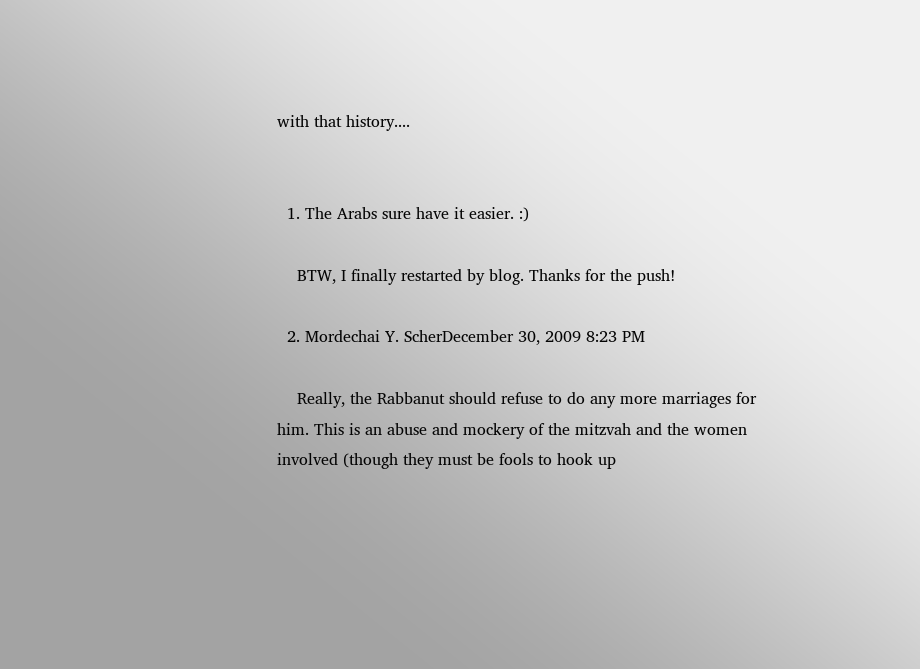with that history....


  1. The Arabs sure have it easier. :)

    BTW, I finally restarted by blog. Thanks for the push!

  2. Mordechai Y. ScherDecember 30, 2009 8:23 PM

    Really, the Rabbanut should refuse to do any more marriages for him. This is an abuse and mockery of the mitzvah and the women involved (though they must be fools to hook up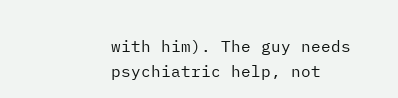with him). The guy needs psychiatric help, not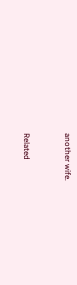another wife.


Related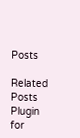Posts

Related Posts Plugin for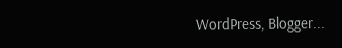WordPress, Blogger...